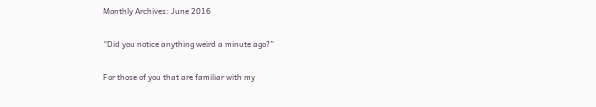Monthly Archives: June 2016

“Did you notice anything weird a minute ago?”

For those of you that are familiar with my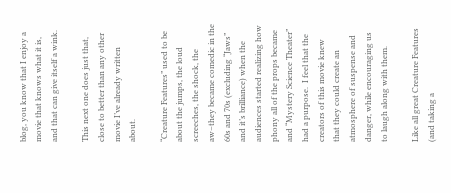blog, you know that I enjoy a movie that knows what it is, and that can give itself a wink.

This next one does just that, close to better than any other movie I’ve already written about.

“Creature Features” used to be about the jumps, the loud screeches, the shock, the aw–they became comedic in the 60s and 70s (excluding “Jaws” and it’s brilliance) when the audiences started realizing how phony all of the props became and “Mystery Science Theater” had a purpose.  I feel that the creators of this movie knew that they could create an atmosphere of suspense and danger, while encouraging us to laugh along with them.

Like all great Creature Features (and taking a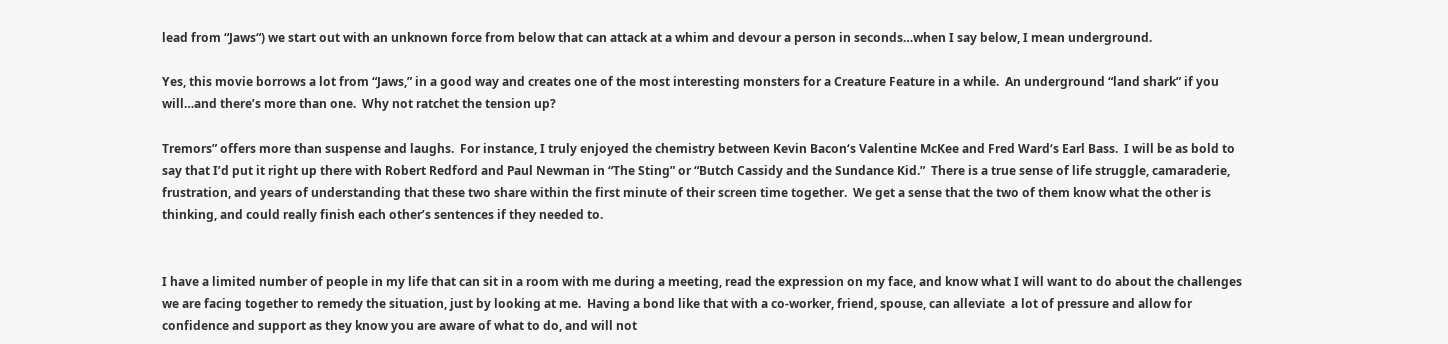lead from “Jaws“) we start out with an unknown force from below that can attack at a whim and devour a person in seconds…when I say below, I mean underground.

Yes, this movie borrows a lot from “Jaws,” in a good way and creates one of the most interesting monsters for a Creature Feature in a while.  An underground “land shark” if you will…and there’s more than one.  Why not ratchet the tension up?

Tremors” offers more than suspense and laughs.  For instance, I truly enjoyed the chemistry between Kevin Bacon‘s Valentine McKee and Fred Ward‘s Earl Bass.  I will be as bold to say that I’d put it right up there with Robert Redford and Paul Newman in “The Sting” or “Butch Cassidy and the Sundance Kid.”  There is a true sense of life struggle, camaraderie, frustration, and years of understanding that these two share within the first minute of their screen time together.  We get a sense that the two of them know what the other is thinking, and could really finish each other’s sentences if they needed to.


I have a limited number of people in my life that can sit in a room with me during a meeting, read the expression on my face, and know what I will want to do about the challenges we are facing together to remedy the situation, just by looking at me.  Having a bond like that with a co-worker, friend, spouse, can alleviate  a lot of pressure and allow for confidence and support as they know you are aware of what to do, and will not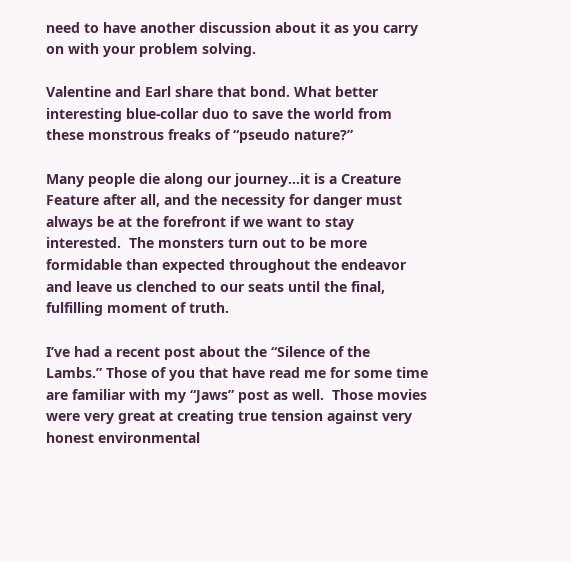need to have another discussion about it as you carry on with your problem solving.

Valentine and Earl share that bond. What better interesting blue-collar duo to save the world from these monstrous freaks of “pseudo nature?”

Many people die along our journey…it is a Creature Feature after all, and the necessity for danger must always be at the forefront if we want to stay interested.  The monsters turn out to be more formidable than expected throughout the endeavor and leave us clenched to our seats until the final, fulfilling moment of truth.

I’ve had a recent post about the “Silence of the Lambs.” Those of you that have read me for some time are familiar with my “Jaws” post as well.  Those movies were very great at creating true tension against very honest environmental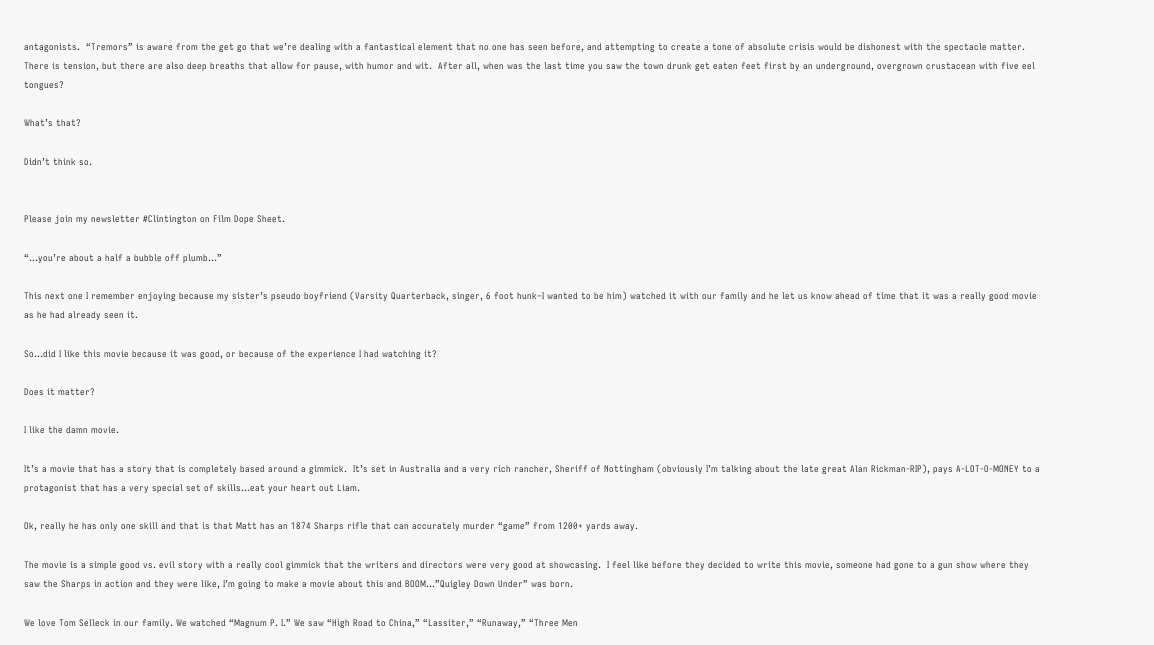antagonists.  “Tremors” is aware from the get go that we’re dealing with a fantastical element that no one has seen before, and attempting to create a tone of absolute crisis would be dishonest with the spectacle matter.  There is tension, but there are also deep breaths that allow for pause, with humor and wit.  After all, when was the last time you saw the town drunk get eaten feet first by an underground, overgrown crustacean with five eel tongues?

What’s that?

Didn’t think so.


Please join my newsletter #Clintington on Film Dope Sheet.

“…you’re about a half a bubble off plumb…”

This next one I remember enjoying because my sister’s pseudo boyfriend (Varsity Quarterback, singer, 6 foot hunk–I wanted to be him) watched it with our family and he let us know ahead of time that it was a really good movie as he had already seen it.

So…did I like this movie because it was good, or because of the experience I had watching it?

Does it matter?

I like the damn movie.

It’s a movie that has a story that is completely based around a gimmick.  It’s set in Australia and a very rich rancher, Sheriff of Nottingham (obviously I’m talking about the late great Alan Rickman-RIP), pays A-LOT-O-MONEY to a protagonist that has a very special set of skills…eat your heart out Liam.

Ok, really he has only one skill and that is that Matt has an 1874 Sharps rifle that can accurately murder “game” from 1200+ yards away.

The movie is a simple good vs. evil story with a really cool gimmick that the writers and directors were very good at showcasing.  I feel like before they decided to write this movie, someone had gone to a gun show where they saw the Sharps in action and they were like, I’m going to make a movie about this and BOOM…”Quigley Down Under” was born.

We love Tom Selleck in our family. We watched “Magnum P. I.” We saw “High Road to China,” “Lassiter,” “Runaway,” “Three Men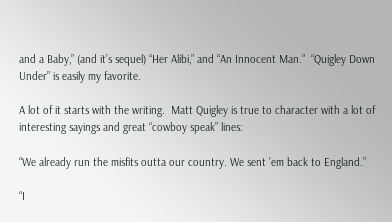and a Baby,” (and it’s sequel) “Her Alibi,” and “An Innocent Man.”  “Quigley Down Under” is easily my favorite.

A lot of it starts with the writing.  Matt Quigley is true to character with a lot of interesting sayings and great “cowboy speak” lines:

“We already run the misfits outta our country. We sent ’em back to England.”

“I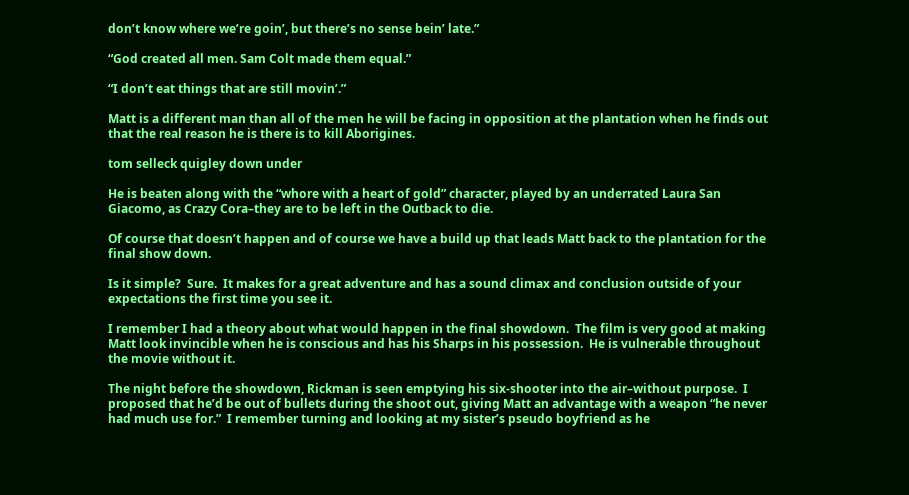don’t know where we’re goin’, but there’s no sense bein’ late.”

“God created all men. Sam Colt made them equal.”

“I don’t eat things that are still movin’.”

Matt is a different man than all of the men he will be facing in opposition at the plantation when he finds out that the real reason he is there is to kill Aborigines.

tom selleck quigley down under

He is beaten along with the “whore with a heart of gold” character, played by an underrated Laura San Giacomo, as Crazy Cora–they are to be left in the Outback to die.

Of course that doesn’t happen and of course we have a build up that leads Matt back to the plantation for the final show down.

Is it simple?  Sure.  It makes for a great adventure and has a sound climax and conclusion outside of your expectations the first time you see it.

I remember I had a theory about what would happen in the final showdown.  The film is very good at making Matt look invincible when he is conscious and has his Sharps in his possession.  He is vulnerable throughout the movie without it.

The night before the showdown, Rickman is seen emptying his six-shooter into the air–without purpose.  I proposed that he’d be out of bullets during the shoot out, giving Matt an advantage with a weapon “he never had much use for.”  I remember turning and looking at my sister’s pseudo boyfriend as he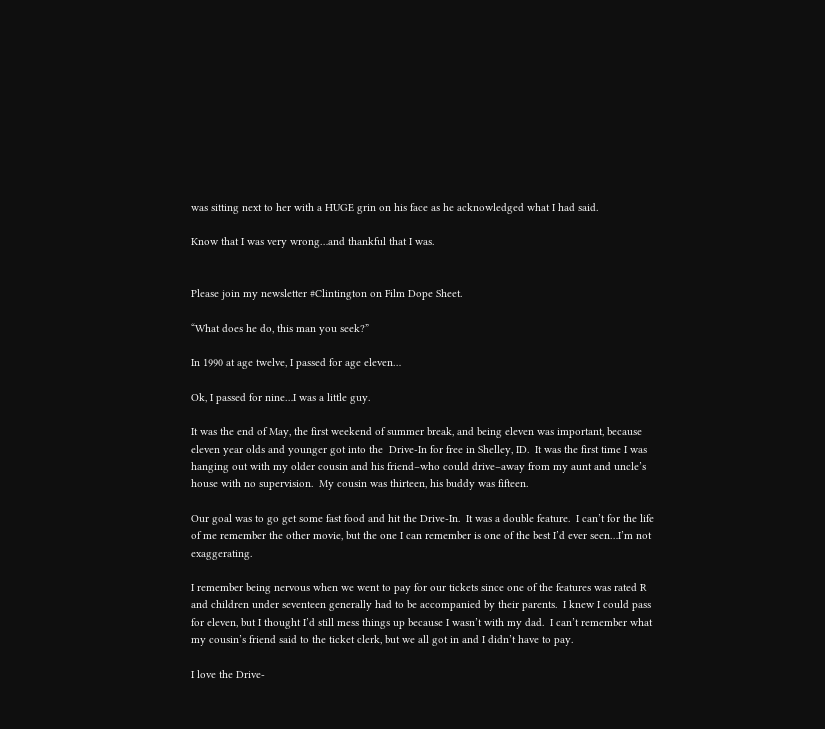was sitting next to her with a HUGE grin on his face as he acknowledged what I had said.

Know that I was very wrong…and thankful that I was.


Please join my newsletter #Clintington on Film Dope Sheet.

“What does he do, this man you seek?”

In 1990 at age twelve, I passed for age eleven…

Ok, I passed for nine…I was a little guy.

It was the end of May, the first weekend of summer break, and being eleven was important, because eleven year olds and younger got into the  Drive-In for free in Shelley, ID.  It was the first time I was hanging out with my older cousin and his friend–who could drive–away from my aunt and uncle’s house with no supervision.  My cousin was thirteen, his buddy was fifteen.

Our goal was to go get some fast food and hit the Drive-In.  It was a double feature.  I can’t for the life of me remember the other movie, but the one I can remember is one of the best I’d ever seen…I’m not exaggerating.

I remember being nervous when we went to pay for our tickets since one of the features was rated R and children under seventeen generally had to be accompanied by their parents.  I knew I could pass for eleven, but I thought I’d still mess things up because I wasn’t with my dad.  I can’t remember what my cousin’s friend said to the ticket clerk, but we all got in and I didn’t have to pay.

I love the Drive-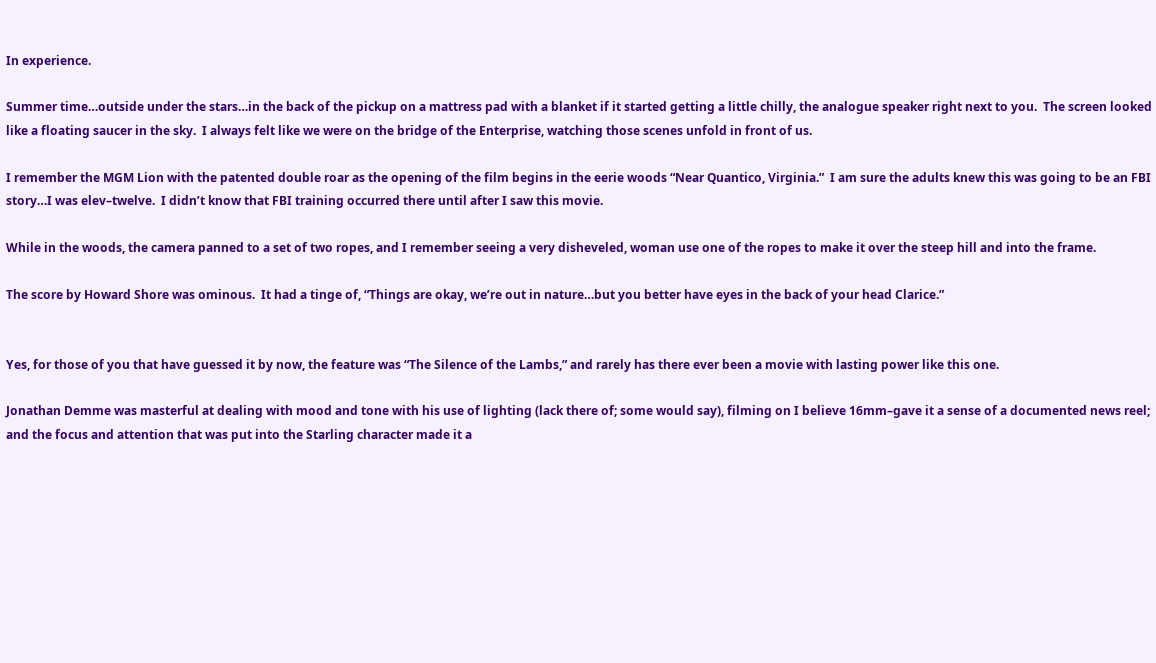In experience.

Summer time…outside under the stars…in the back of the pickup on a mattress pad with a blanket if it started getting a little chilly, the analogue speaker right next to you.  The screen looked like a floating saucer in the sky.  I always felt like we were on the bridge of the Enterprise, watching those scenes unfold in front of us.

I remember the MGM Lion with the patented double roar as the opening of the film begins in the eerie woods “Near Quantico, Virginia.”  I am sure the adults knew this was going to be an FBI story…I was elev–twelve.  I didn’t know that FBI training occurred there until after I saw this movie.

While in the woods, the camera panned to a set of two ropes, and I remember seeing a very disheveled, woman use one of the ropes to make it over the steep hill and into the frame.

The score by Howard Shore was ominous.  It had a tinge of, “Things are okay, we’re out in nature…but you better have eyes in the back of your head Clarice.”


Yes, for those of you that have guessed it by now, the feature was “The Silence of the Lambs,” and rarely has there ever been a movie with lasting power like this one.

Jonathan Demme was masterful at dealing with mood and tone with his use of lighting (lack there of; some would say), filming on I believe 16mm–gave it a sense of a documented news reel; and the focus and attention that was put into the Starling character made it a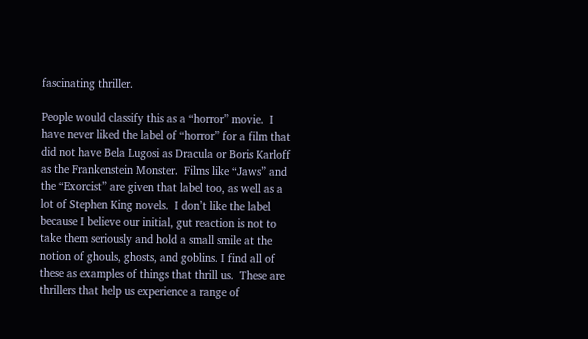fascinating thriller.

People would classify this as a “horror” movie.  I have never liked the label of “horror” for a film that did not have Bela Lugosi as Dracula or Boris Karloff as the Frankenstein Monster.  Films like “Jaws” and the “Exorcist” are given that label too, as well as a lot of Stephen King novels.  I don’t like the label because I believe our initial, gut reaction is not to take them seriously and hold a small smile at the notion of ghouls, ghosts, and goblins. I find all of these as examples of things that thrill us.  These are thrillers that help us experience a range of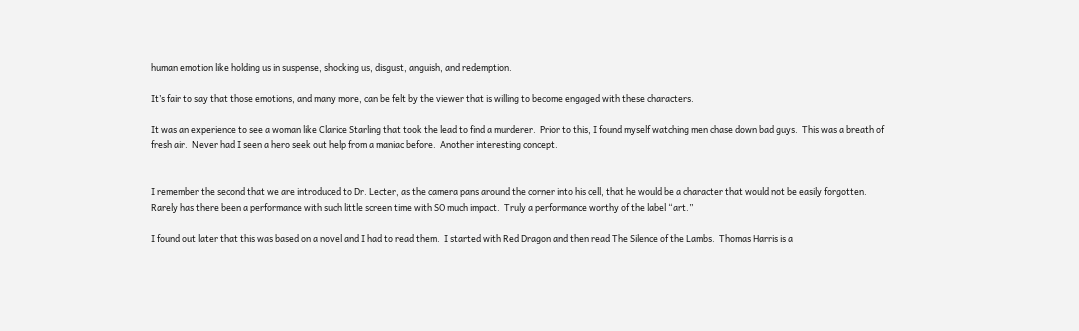human emotion like holding us in suspense, shocking us, disgust, anguish, and redemption.

It’s fair to say that those emotions, and many more, can be felt by the viewer that is willing to become engaged with these characters.

It was an experience to see a woman like Clarice Starling that took the lead to find a murderer.  Prior to this, I found myself watching men chase down bad guys.  This was a breath of fresh air.  Never had I seen a hero seek out help from a maniac before.  Another interesting concept.


I remember the second that we are introduced to Dr. Lecter, as the camera pans around the corner into his cell, that he would be a character that would not be easily forgotten.  Rarely has there been a performance with such little screen time with SO much impact.  Truly a performance worthy of the label “art.”

I found out later that this was based on a novel and I had to read them.  I started with Red Dragon and then read The Silence of the Lambs.  Thomas Harris is a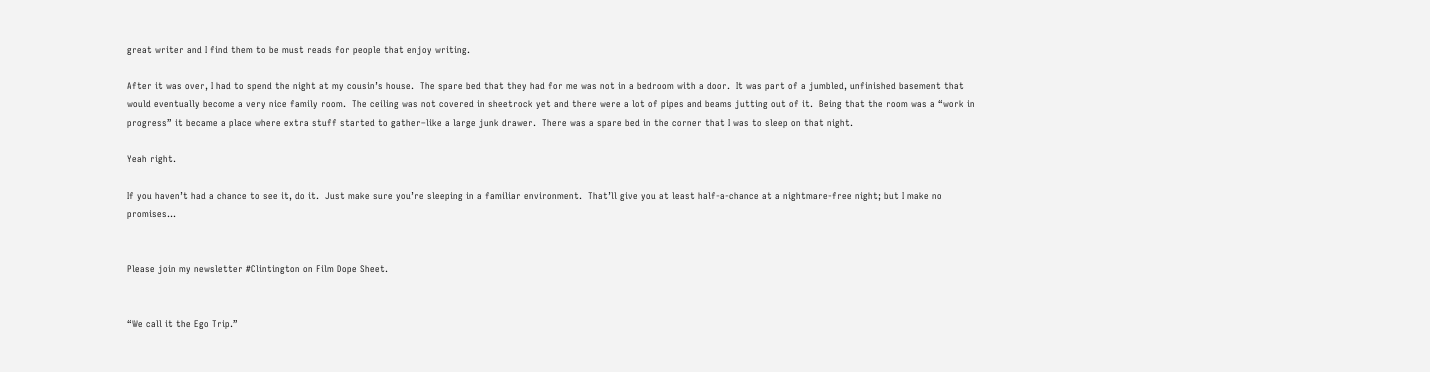great writer and I find them to be must reads for people that enjoy writing.

After it was over, I had to spend the night at my cousin’s house.  The spare bed that they had for me was not in a bedroom with a door.  It was part of a jumbled, unfinished basement that would eventually become a very nice family room.  The ceiling was not covered in sheetrock yet and there were a lot of pipes and beams jutting out of it.  Being that the room was a “work in progress” it became a place where extra stuff started to gather–like a large junk drawer.  There was a spare bed in the corner that I was to sleep on that night.

Yeah right.

If you haven’t had a chance to see it, do it.  Just make sure you’re sleeping in a familiar environment.  That’ll give you at least half-a-chance at a nightmare-free night; but I make no promises…


Please join my newsletter #Clintington on Film Dope Sheet.


“We call it the Ego Trip.”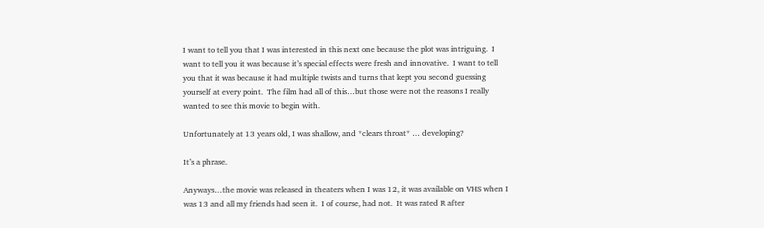I want to tell you that I was interested in this next one because the plot was intriguing.  I want to tell you it was because it’s special effects were fresh and innovative.  I want to tell you that it was because it had multiple twists and turns that kept you second guessing yourself at every point.  The film had all of this…but those were not the reasons I really wanted to see this movie to begin with.

Unfortunately at 13 years old, I was shallow, and *clears throat* … developing?

It’s a phrase.

Anyways…the movie was released in theaters when I was 12, it was available on VHS when I was 13 and all my friends had seen it.  I of course, had not.  It was rated R after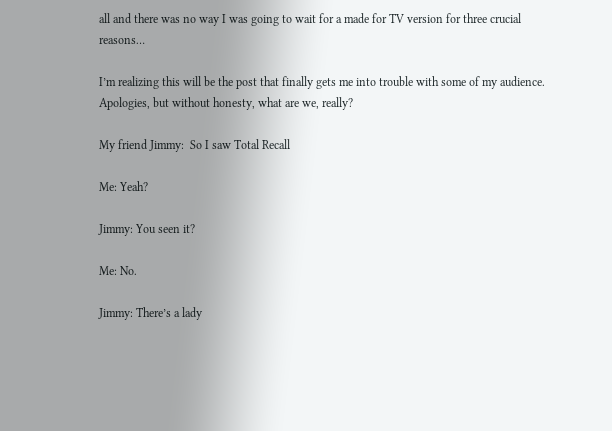all and there was no way I was going to wait for a made for TV version for three crucial reasons…

I’m realizing this will be the post that finally gets me into trouble with some of my audience.  Apologies, but without honesty, what are we, really?

My friend Jimmy:  So I saw Total Recall

Me: Yeah?

Jimmy: You seen it?

Me: No.

Jimmy: There’s a lady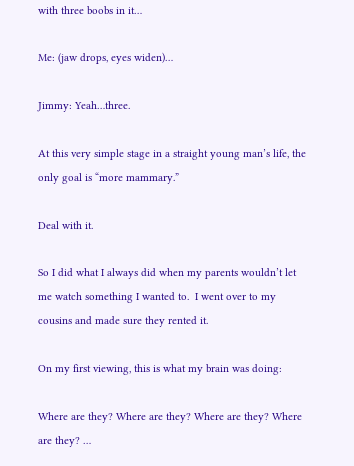with three boobs in it…

Me: (jaw drops, eyes widen)…

Jimmy: Yeah…three.

At this very simple stage in a straight young man’s life, the only goal is “more mammary.”

Deal with it.

So I did what I always did when my parents wouldn’t let me watch something I wanted to.  I went over to my cousins and made sure they rented it.

On my first viewing, this is what my brain was doing:

Where are they? Where are they? Where are they? Where are they? …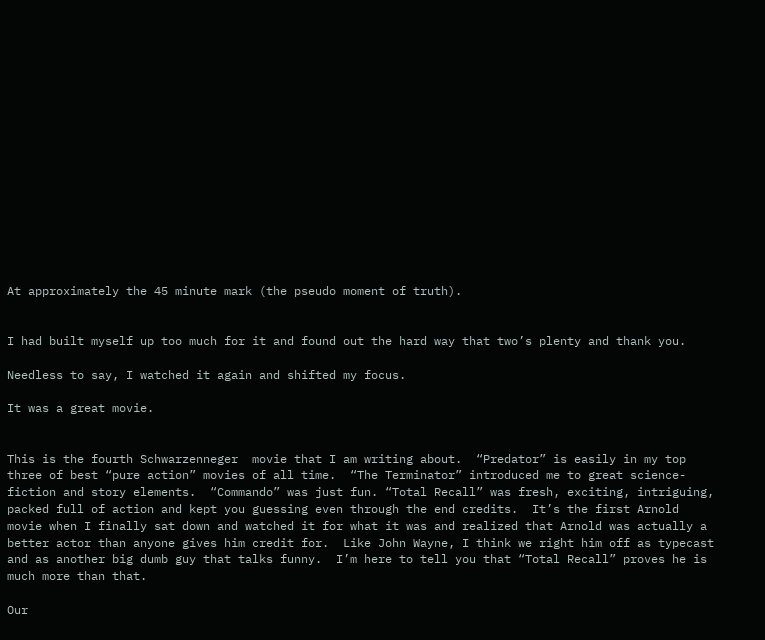At approximately the 45 minute mark (the pseudo moment of truth).


I had built myself up too much for it and found out the hard way that two’s plenty and thank you.

Needless to say, I watched it again and shifted my focus.

It was a great movie.


This is the fourth Schwarzenneger  movie that I am writing about.  “Predator” is easily in my top three of best “pure action” movies of all time.  “The Terminator” introduced me to great science-fiction and story elements.  “Commando” was just fun. “Total Recall” was fresh, exciting, intriguing, packed full of action and kept you guessing even through the end credits.  It’s the first Arnold movie when I finally sat down and watched it for what it was and realized that Arnold was actually a better actor than anyone gives him credit for.  Like John Wayne, I think we right him off as typecast and as another big dumb guy that talks funny.  I’m here to tell you that “Total Recall” proves he is much more than that.

Our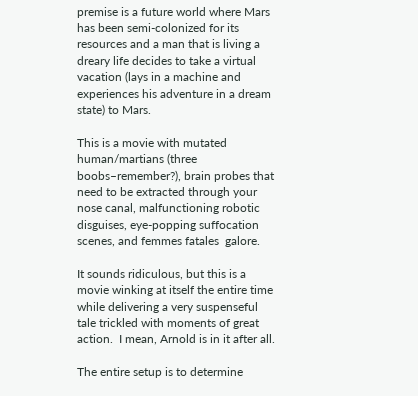premise is a future world where Mars has been semi-colonized for its resources and a man that is living a dreary life decides to take a virtual vacation (lays in a machine and experiences his adventure in a dream state) to Mars.

This is a movie with mutated human/martians (three boobs–remember?), brain probes that need to be extracted through your nose canal, malfunctioning robotic disguises, eye-popping suffocation scenes, and femmes fatales  galore.

It sounds ridiculous, but this is a movie winking at itself the entire time while delivering a very suspenseful tale trickled with moments of great action.  I mean, Arnold is in it after all.

The entire setup is to determine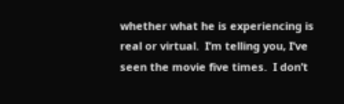whether what he is experiencing is real or virtual.  I’m telling you, I’ve seen the movie five times.  I don’t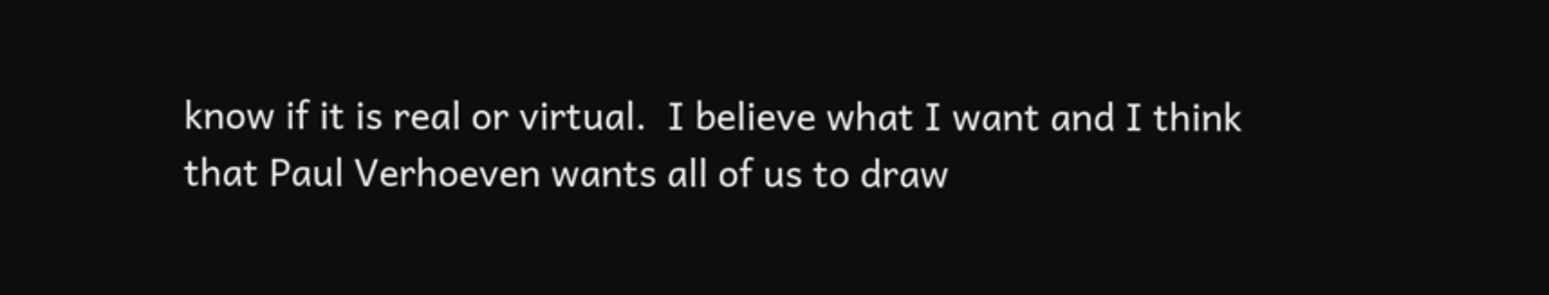know if it is real or virtual.  I believe what I want and I think that Paul Verhoeven wants all of us to draw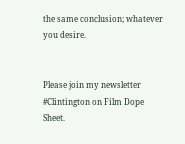the same conclusion; whatever you desire.


Please join my newsletter #Clintington on Film Dope Sheet.